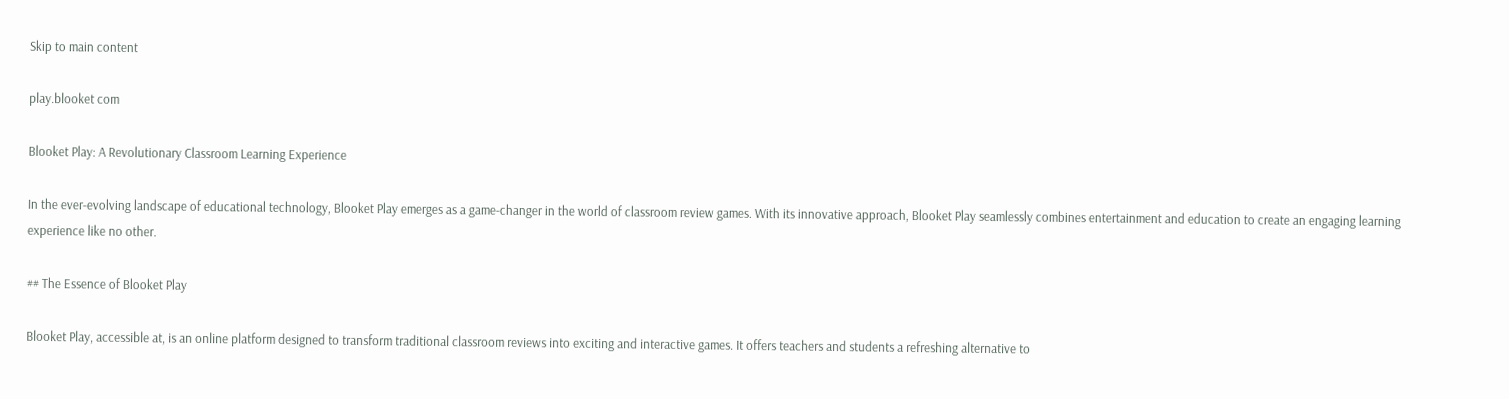Skip to main content

play.blooket com

Blooket Play: A Revolutionary Classroom Learning Experience

In the ever-evolving landscape of educational technology, Blooket Play emerges as a game-changer in the world of classroom review games. With its innovative approach, Blooket Play seamlessly combines entertainment and education to create an engaging learning experience like no other.

## The Essence of Blooket Play

Blooket Play, accessible at, is an online platform designed to transform traditional classroom reviews into exciting and interactive games. It offers teachers and students a refreshing alternative to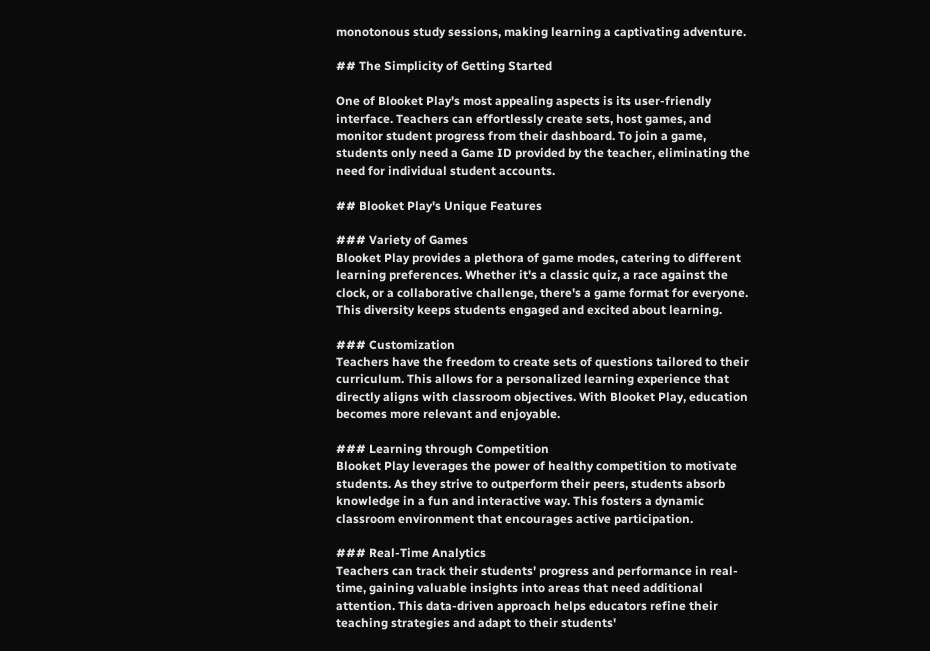monotonous study sessions, making learning a captivating adventure.

## The Simplicity of Getting Started

One of Blooket Play's most appealing aspects is its user-friendly interface. Teachers can effortlessly create sets, host games, and monitor student progress from their dashboard. To join a game, students only need a Game ID provided by the teacher, eliminating the need for individual student accounts.

## Blooket Play's Unique Features

### Variety of Games
Blooket Play provides a plethora of game modes, catering to different learning preferences. Whether it's a classic quiz, a race against the clock, or a collaborative challenge, there's a game format for everyone. This diversity keeps students engaged and excited about learning.

### Customization
Teachers have the freedom to create sets of questions tailored to their curriculum. This allows for a personalized learning experience that directly aligns with classroom objectives. With Blooket Play, education becomes more relevant and enjoyable.

### Learning through Competition
Blooket Play leverages the power of healthy competition to motivate students. As they strive to outperform their peers, students absorb knowledge in a fun and interactive way. This fosters a dynamic classroom environment that encourages active participation.

### Real-Time Analytics
Teachers can track their students' progress and performance in real-time, gaining valuable insights into areas that need additional attention. This data-driven approach helps educators refine their teaching strategies and adapt to their students'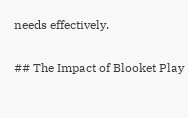needs effectively.

## The Impact of Blooket Play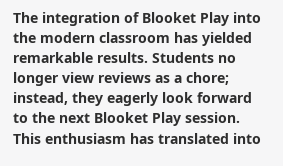The integration of Blooket Play into the modern classroom has yielded remarkable results. Students no longer view reviews as a chore; instead, they eagerly look forward to the next Blooket Play session. This enthusiasm has translated into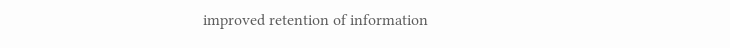improved retention of information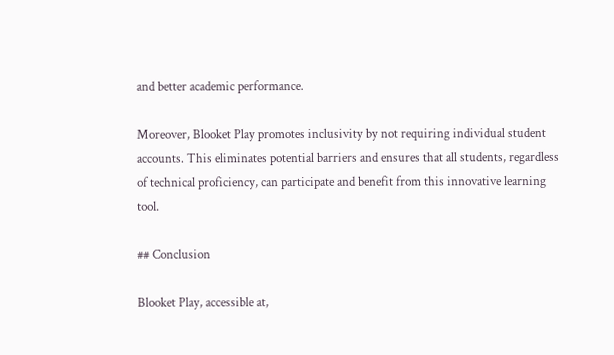and better academic performance.

Moreover, Blooket Play promotes inclusivity by not requiring individual student accounts. This eliminates potential barriers and ensures that all students, regardless of technical proficiency, can participate and benefit from this innovative learning tool.

## Conclusion

Blooket Play, accessible at,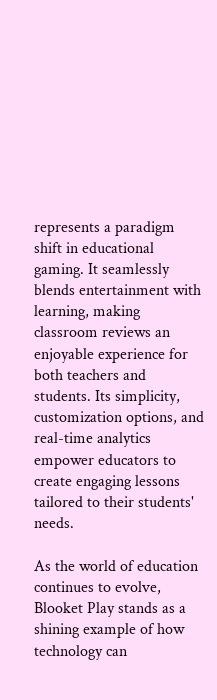represents a paradigm shift in educational gaming. It seamlessly blends entertainment with learning, making classroom reviews an enjoyable experience for both teachers and students. Its simplicity, customization options, and real-time analytics empower educators to create engaging lessons tailored to their students' needs.

As the world of education continues to evolve, Blooket Play stands as a shining example of how technology can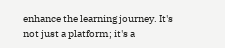enhance the learning journey. It's not just a platform; it's a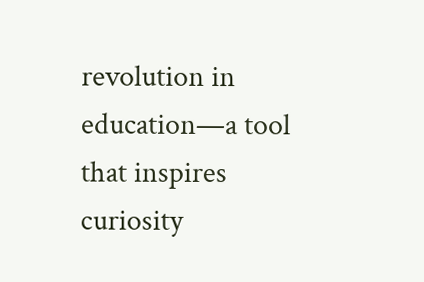revolution in education—a tool that inspires curiosity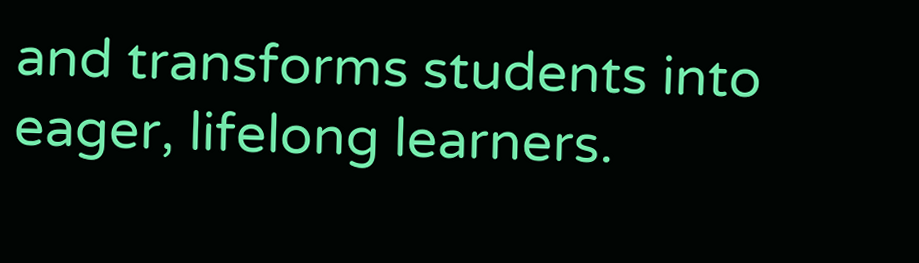and transforms students into eager, lifelong learners.